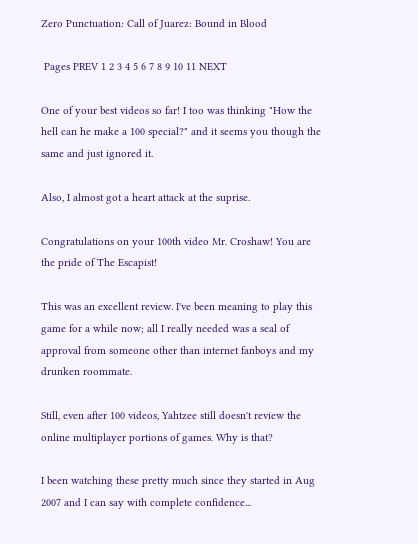Zero Punctuation: Call of Juarez: Bound in Blood

 Pages PREV 1 2 3 4 5 6 7 8 9 10 11 NEXT

One of your best videos so far! I too was thinking "How the hell can he make a 100 special?" and it seems you though the same and just ignored it.

Also, I almost got a heart attack at the suprise.

Congratulations on your 100th video Mr. Croshaw! You are the pride of The Escapist!

This was an excellent review. I've been meaning to play this game for a while now; all I really needed was a seal of approval from someone other than internet fanboys and my drunken roommate.

Still, even after 100 videos, Yahtzee still doesn't review the online multiplayer portions of games. Why is that?

I been watching these pretty much since they started in Aug 2007 and I can say with complete confidence...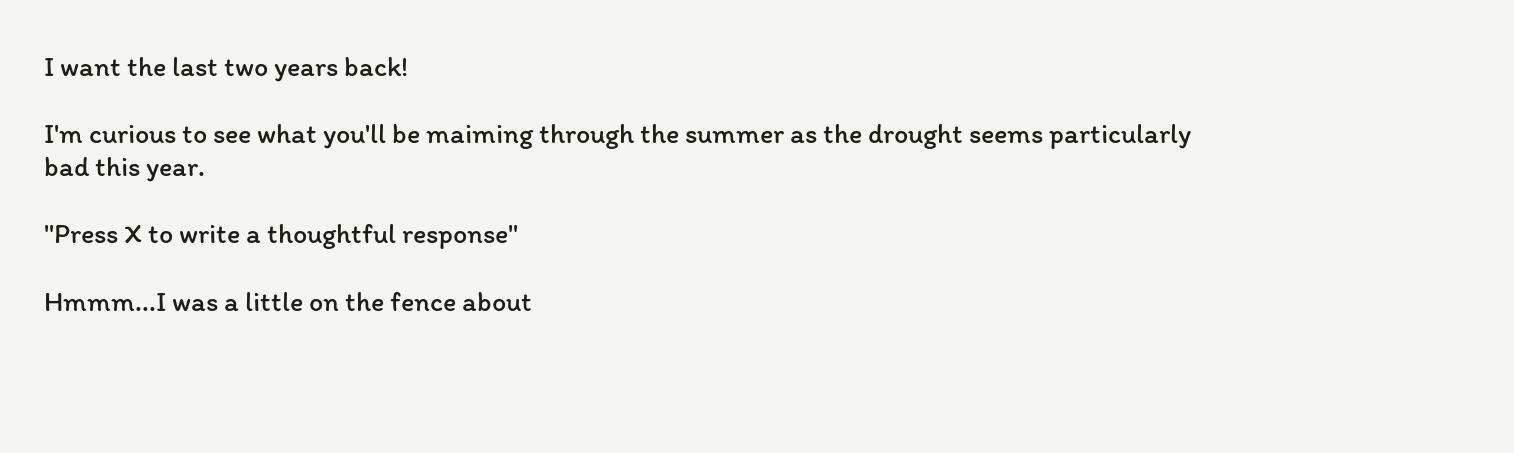I want the last two years back!

I'm curious to see what you'll be maiming through the summer as the drought seems particularly bad this year.

"Press X to write a thoughtful response"

Hmmm...I was a little on the fence about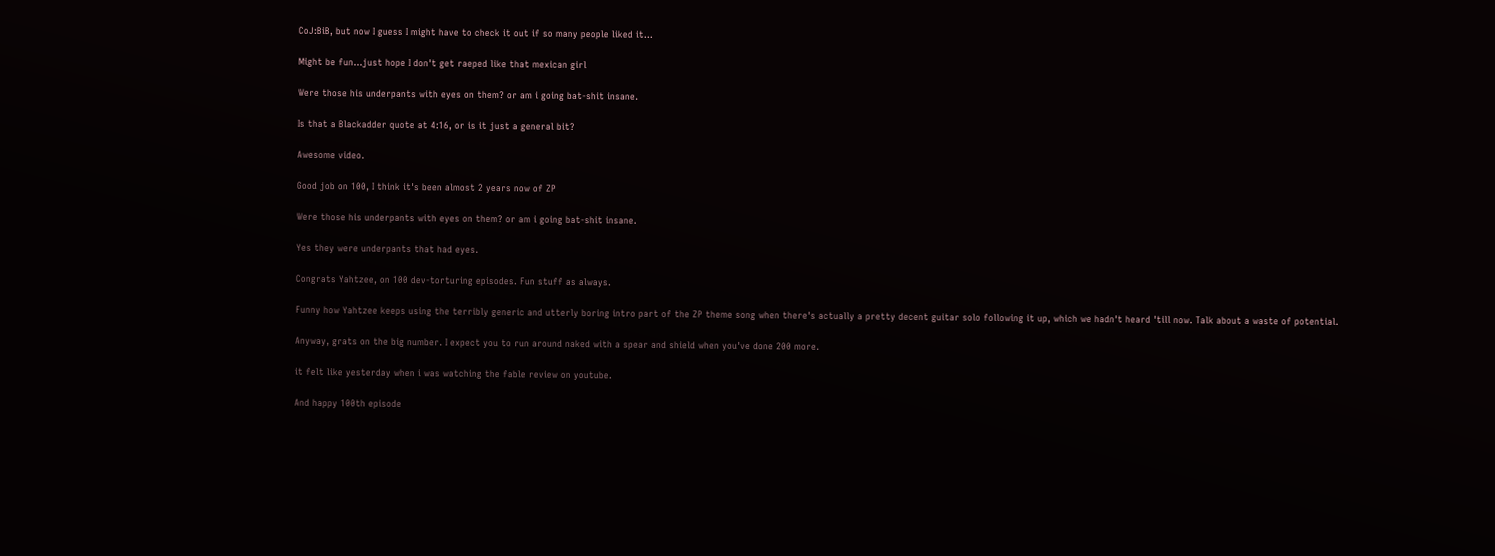CoJ:BiB, but now I guess I might have to check it out if so many people liked it...

Might be fun...just hope I don't get raeped like that mexican girl

Were those his underpants with eyes on them? or am i going bat-shit insane.

Is that a Blackadder quote at 4:16, or is it just a general bit?

Awesome video.

Good job on 100, I think it's been almost 2 years now of ZP

Were those his underpants with eyes on them? or am i going bat-shit insane.

Yes they were underpants that had eyes.

Congrats Yahtzee, on 100 dev-torturing episodes. Fun stuff as always.

Funny how Yahtzee keeps using the terribly generic and utterly boring intro part of the ZP theme song when there's actually a pretty decent guitar solo following it up, which we hadn't heard 'till now. Talk about a waste of potential.

Anyway, grats on the big number. I expect you to run around naked with a spear and shield when you've done 200 more.

it felt like yesterday when i was watching the fable review on youtube.

And happy 100th episode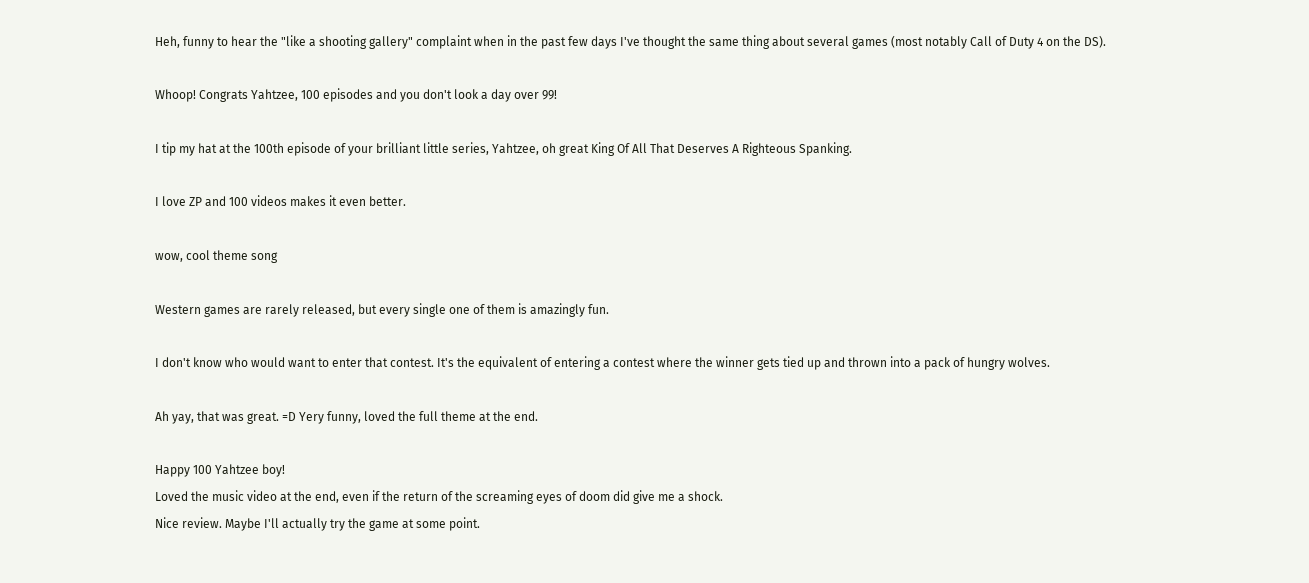Heh, funny to hear the "like a shooting gallery" complaint when in the past few days I've thought the same thing about several games (most notably Call of Duty 4 on the DS).

Whoop! Congrats Yahtzee, 100 episodes and you don't look a day over 99!

I tip my hat at the 100th episode of your brilliant little series, Yahtzee, oh great King Of All That Deserves A Righteous Spanking.

I love ZP and 100 videos makes it even better.

wow, cool theme song

Western games are rarely released, but every single one of them is amazingly fun.

I don't know who would want to enter that contest. It's the equivalent of entering a contest where the winner gets tied up and thrown into a pack of hungry wolves.

Ah yay, that was great. =D Yery funny, loved the full theme at the end.

Happy 100 Yahtzee boy!
Loved the music video at the end, even if the return of the screaming eyes of doom did give me a shock.
Nice review. Maybe I'll actually try the game at some point.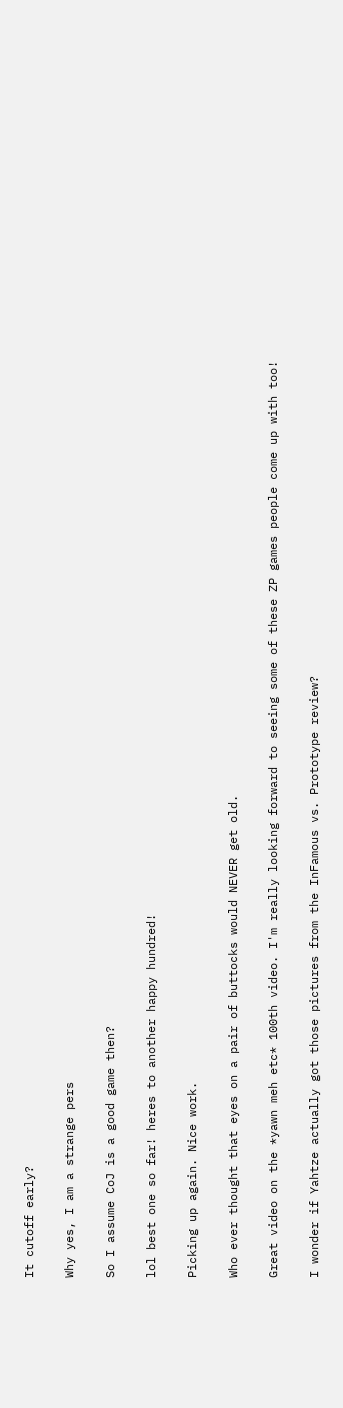It cutoff early?

Why yes, I am a strange pers

So I assume CoJ is a good game then?

lol best one so far! heres to another happy hundred!

Picking up again. Nice work.

Who ever thought that eyes on a pair of buttocks would NEVER get old.

Great video on the *yawn meh etc* 100th video. I'm really looking forward to seeing some of these ZP games people come up with too!

I wonder if Yahtze actually got those pictures from the InFamous vs. Prototype review?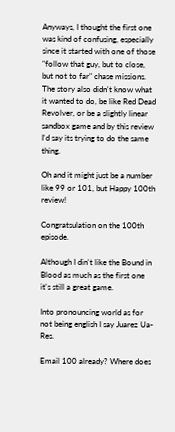Anyways, I thought the first one was kind of confusing, especially since it started with one of those "follow that guy, but to close, but not to far" chase missions. The story also didn't know what it wanted to do, be like Red Dead Revolver, or be a slightly linear sandbox game and by this review I'd say its trying to do the same thing.

Oh and it might just be a number like 99 or 101, but Happy 100th review!

Congratsulation on the 100th episode.

Although I din't like the Bound in Blood as much as the first one it's still a great game.

Into pronouncing world as for not being english I say Juarez Ua-Res.

Email 100 already? Where does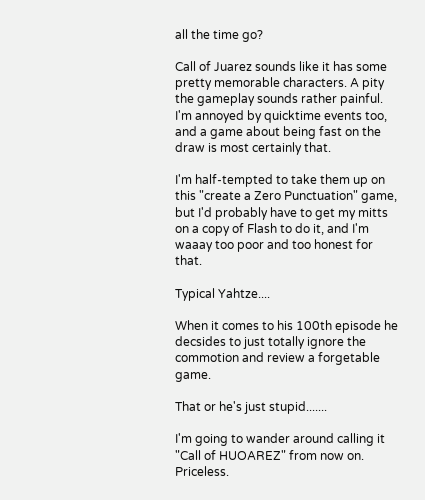all the time go?

Call of Juarez sounds like it has some pretty memorable characters. A pity the gameplay sounds rather painful. I'm annoyed by quicktime events too, and a game about being fast on the draw is most certainly that.

I'm half-tempted to take them up on this "create a Zero Punctuation" game, but I'd probably have to get my mitts on a copy of Flash to do it, and I'm waaay too poor and too honest for that.

Typical Yahtze....

When it comes to his 100th episode he decsides to just totally ignore the commotion and review a forgetable game.

That or he's just stupid.......

I'm going to wander around calling it "Call of HUOAREZ" from now on. Priceless.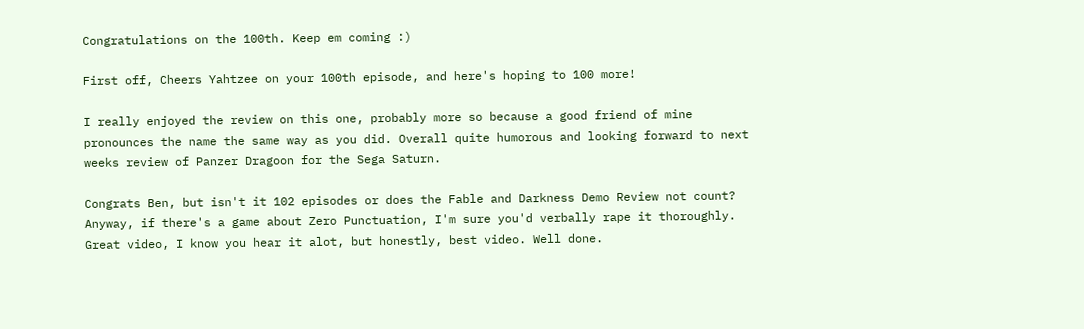Congratulations on the 100th. Keep em coming :)

First off, Cheers Yahtzee on your 100th episode, and here's hoping to 100 more!

I really enjoyed the review on this one, probably more so because a good friend of mine pronounces the name the same way as you did. Overall quite humorous and looking forward to next weeks review of Panzer Dragoon for the Sega Saturn.

Congrats Ben, but isn't it 102 episodes or does the Fable and Darkness Demo Review not count? Anyway, if there's a game about Zero Punctuation, I'm sure you'd verbally rape it thoroughly.
Great video, I know you hear it alot, but honestly, best video. Well done.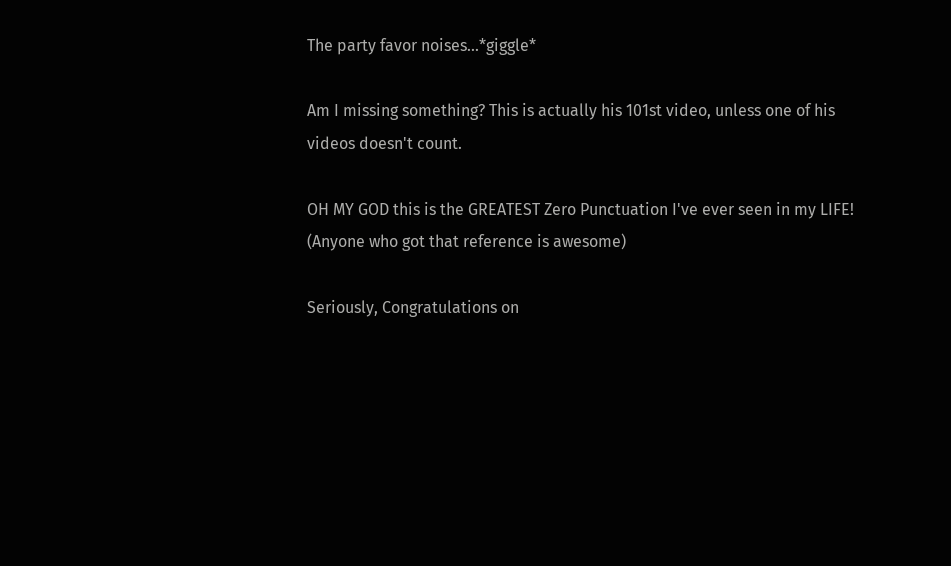The party favor noises...*giggle*

Am I missing something? This is actually his 101st video, unless one of his videos doesn't count.

OH MY GOD this is the GREATEST Zero Punctuation I've ever seen in my LIFE! (Anyone who got that reference is awesome)

Seriously, Congratulations on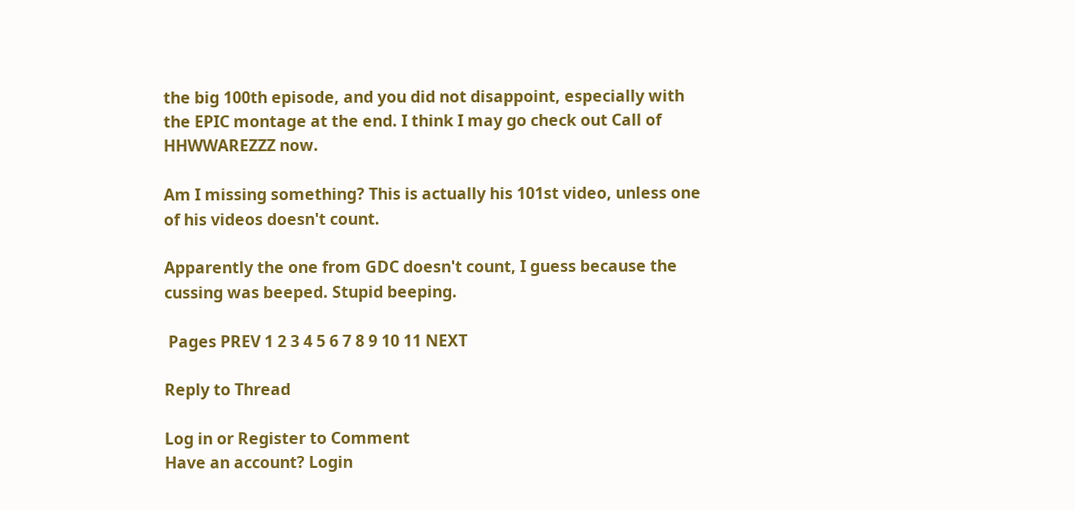the big 100th episode, and you did not disappoint, especially with the EPIC montage at the end. I think I may go check out Call of HHWWAREZZZ now.

Am I missing something? This is actually his 101st video, unless one of his videos doesn't count.

Apparently the one from GDC doesn't count, I guess because the cussing was beeped. Stupid beeping.

 Pages PREV 1 2 3 4 5 6 7 8 9 10 11 NEXT

Reply to Thread

Log in or Register to Comment
Have an account? Login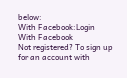below:
With Facebook:Login With Facebook
Not registered? To sign up for an account with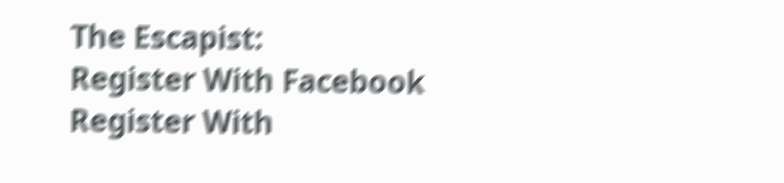The Escapist:
Register With Facebook
Register With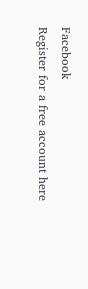Facebook
Register for a free account here